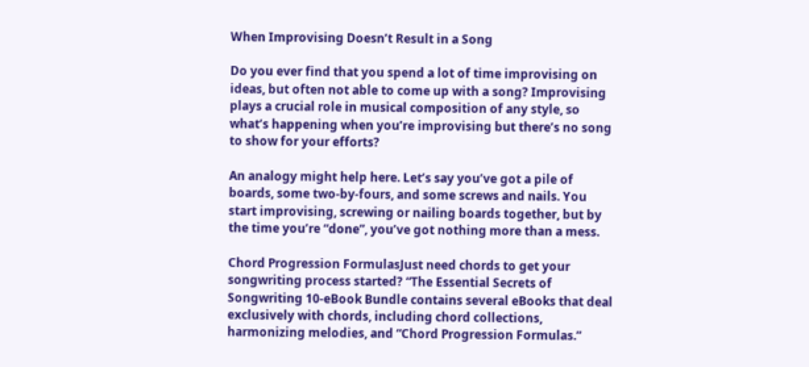When Improvising Doesn’t Result in a Song

Do you ever find that you spend a lot of time improvising on ideas, but often not able to come up with a song? Improvising plays a crucial role in musical composition of any style, so what’s happening when you’re improvising but there’s no song to show for your efforts?

An analogy might help here. Let’s say you’ve got a pile of boards, some two-by-fours, and some screws and nails. You start improvising, screwing or nailing boards together, but by the time you’re “done”, you’ve got nothing more than a mess.

Chord Progression FormulasJust need chords to get your songwriting process started? “The Essential Secrets of Songwriting 10-eBook Bundle contains several eBooks that deal exclusively with chords, including chord collections, harmonizing melodies, and “Chord Progression Formulas.”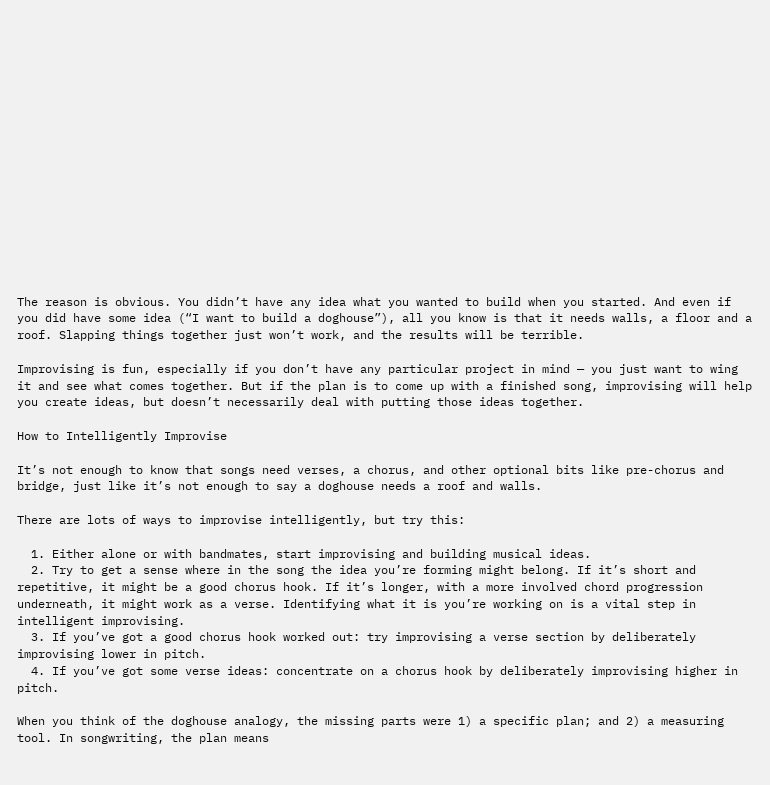The reason is obvious. You didn’t have any idea what you wanted to build when you started. And even if you did have some idea (“I want to build a doghouse”), all you know is that it needs walls, a floor and a roof. Slapping things together just won’t work, and the results will be terrible.

Improvising is fun, especially if you don’t have any particular project in mind — you just want to wing it and see what comes together. But if the plan is to come up with a finished song, improvising will help you create ideas, but doesn’t necessarily deal with putting those ideas together.

How to Intelligently Improvise

It’s not enough to know that songs need verses, a chorus, and other optional bits like pre-chorus and bridge, just like it’s not enough to say a doghouse needs a roof and walls.

There are lots of ways to improvise intelligently, but try this:

  1. Either alone or with bandmates, start improvising and building musical ideas.
  2. Try to get a sense where in the song the idea you’re forming might belong. If it’s short and repetitive, it might be a good chorus hook. If it’s longer, with a more involved chord progression underneath, it might work as a verse. Identifying what it is you’re working on is a vital step in intelligent improvising.
  3. If you’ve got a good chorus hook worked out: try improvising a verse section by deliberately improvising lower in pitch.
  4. If you’ve got some verse ideas: concentrate on a chorus hook by deliberately improvising higher in pitch.

When you think of the doghouse analogy, the missing parts were 1) a specific plan; and 2) a measuring tool. In songwriting, the plan means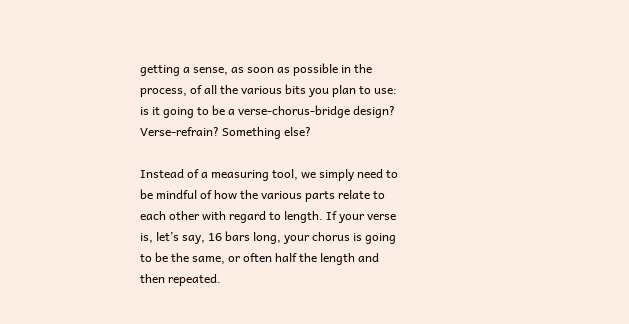getting a sense, as soon as possible in the process, of all the various bits you plan to use: is it going to be a verse-chorus-bridge design? Verse-refrain? Something else?

Instead of a measuring tool, we simply need to be mindful of how the various parts relate to each other with regard to length. If your verse is, let’s say, 16 bars long, your chorus is going to be the same, or often half the length and then repeated.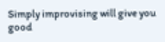Simply improvising will give you good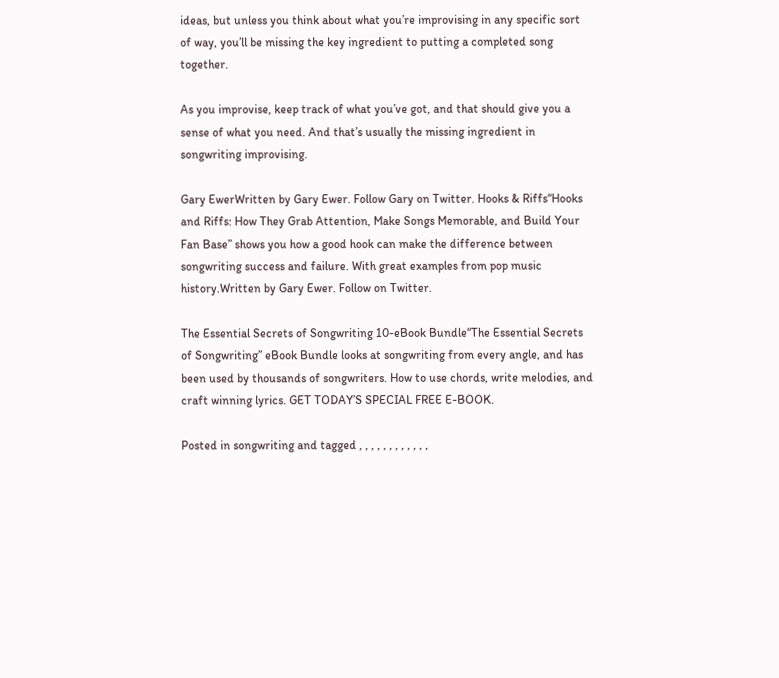ideas, but unless you think about what you’re improvising in any specific sort of way, you’ll be missing the key ingredient to putting a completed song together.

As you improvise, keep track of what you’ve got, and that should give you a sense of what you need. And that’s usually the missing ingredient in songwriting improvising.

Gary EwerWritten by Gary Ewer. Follow Gary on Twitter. Hooks & Riffs“Hooks and Riffs: How They Grab Attention, Make Songs Memorable, and Build Your Fan Base” shows you how a good hook can make the difference between songwriting success and failure. With great examples from pop music history.Written by Gary Ewer. Follow on Twitter.

The Essential Secrets of Songwriting 10-eBook Bundle“The Essential Secrets of Songwriting” eBook Bundle looks at songwriting from every angle, and has been used by thousands of songwriters. How to use chords, write melodies, and craft winning lyrics. GET TODAY’S SPECIAL FREE E-BOOK.

Posted in songwriting and tagged , , , , , , , , , , , ,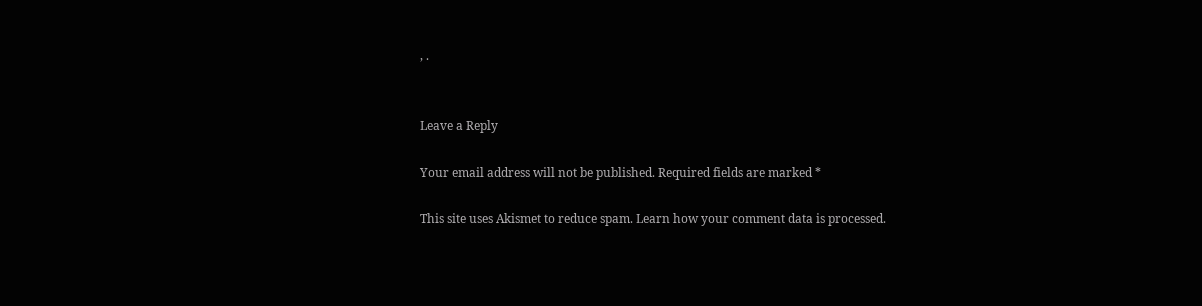, .


Leave a Reply

Your email address will not be published. Required fields are marked *

This site uses Akismet to reduce spam. Learn how your comment data is processed.